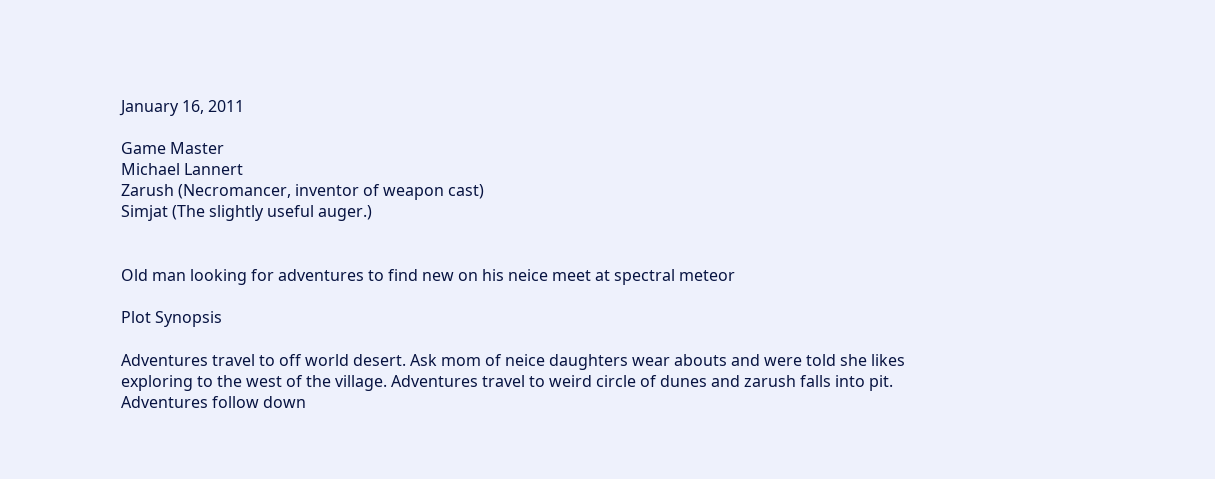January 16, 2011

Game Master
Michael Lannert
Zarush (Necromancer, inventor of weapon cast)
Simjat (The slightly useful auger.)


Old man looking for adventures to find new on his neice meet at spectral meteor

Plot Synopsis

Adventures travel to off world desert. Ask mom of neice daughters wear abouts and were told she likes exploring to the west of the village. Adventures travel to weird circle of dunes and zarush falls into pit. Adventures follow down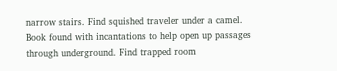narrow stairs. Find squished traveler under a camel. Book found with incantations to help open up passages through underground. Find trapped room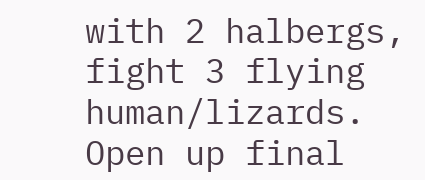with 2 halbergs, fight 3 flying human/lizards. Open up final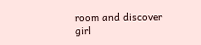room and discover girl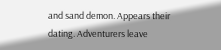and sand demon. Appears their dating. Adventurers leave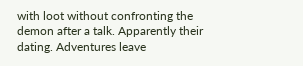with loot without confronting the demon after a talk. Apparently their dating. Adventures leave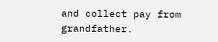and collect pay from grandfather.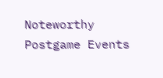Noteworthy Postgame Events